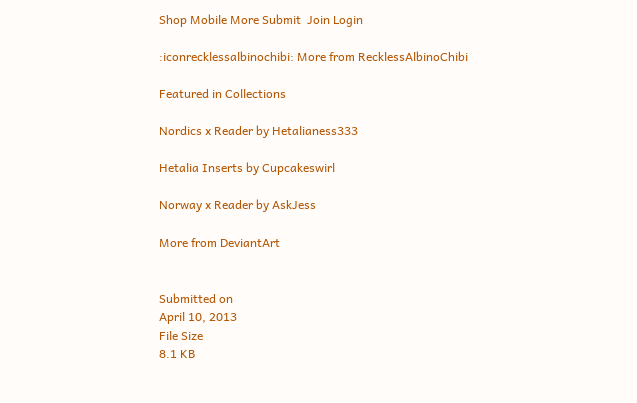Shop Mobile More Submit  Join Login

:iconrecklessalbinochibi: More from RecklessAlbinoChibi

Featured in Collections

Nordics x Reader by Hetalianess333

Hetalia Inserts by Cupcakeswirl

Norway x Reader by AskJess

More from DeviantArt


Submitted on
April 10, 2013
File Size
8.1 KB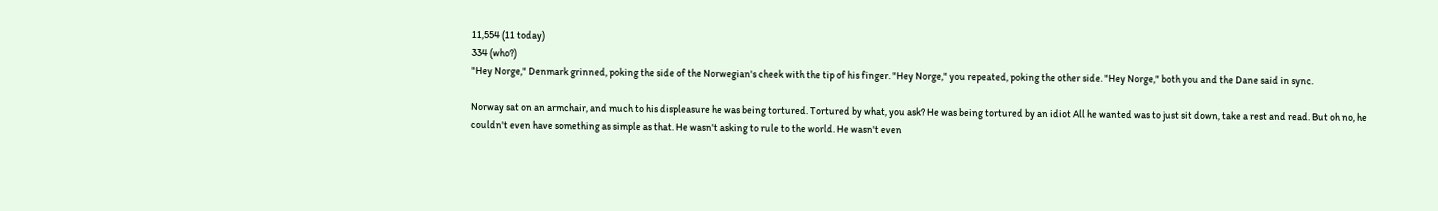11,554 (11 today)
334 (who?)
"Hey Norge," Denmark grinned, poking the side of the Norwegian's cheek with the tip of his finger. "Hey Norge," you repeated, poking the other side. "Hey Norge," both you and the Dane said in sync.

Norway sat on an armchair, and much to his displeasure he was being tortured. Tortured by what, you ask? He was being tortured by an idiot All he wanted was to just sit down, take a rest and read. But oh no, he couldn't even have something as simple as that. He wasn't asking to rule to the world. He wasn't even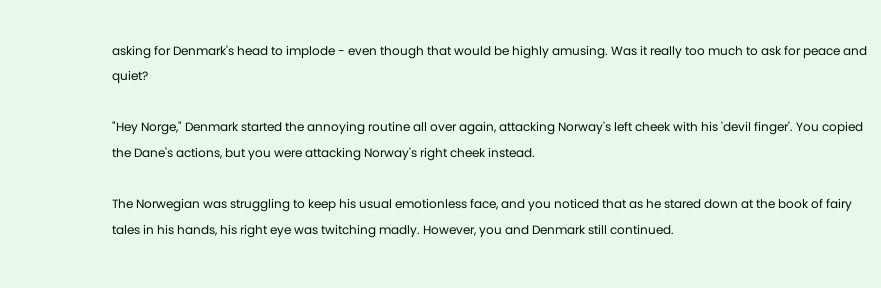asking for Denmark's head to implode - even though that would be highly amusing. Was it really too much to ask for peace and quiet?

"Hey Norge," Denmark started the annoying routine all over again, attacking Norway's left cheek with his 'devil finger'. You copied the Dane's actions, but you were attacking Norway's right cheek instead.

The Norwegian was struggling to keep his usual emotionless face, and you noticed that as he stared down at the book of fairy tales in his hands, his right eye was twitching madly. However, you and Denmark still continued.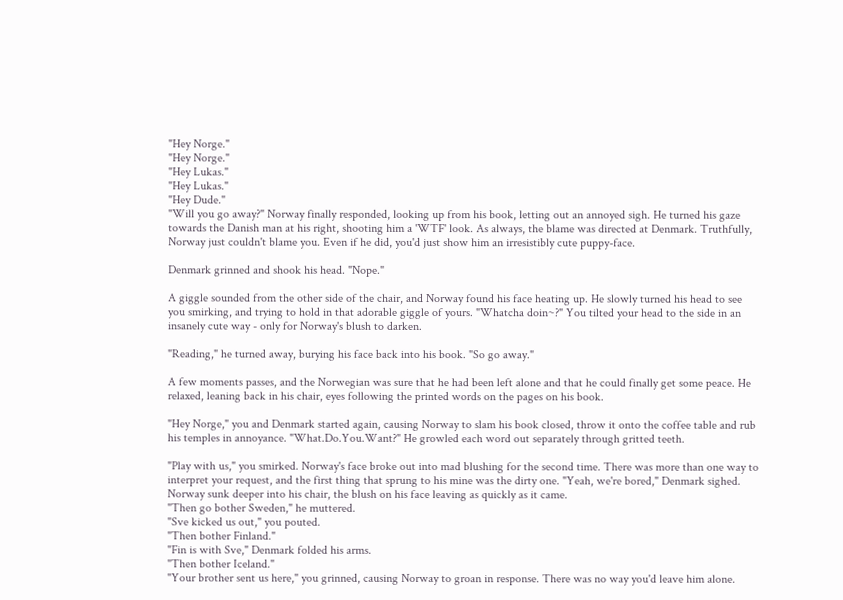"Hey Norge."
"Hey Norge."
"Hey Lukas."
"Hey Lukas."
"Hey Dude."
"Will you go away?" Norway finally responded, looking up from his book, letting out an annoyed sigh. He turned his gaze towards the Danish man at his right, shooting him a 'WTF' look. As always, the blame was directed at Denmark. Truthfully, Norway just couldn't blame you. Even if he did, you'd just show him an irresistibly cute puppy-face.

Denmark grinned and shook his head. "Nope."

A giggle sounded from the other side of the chair, and Norway found his face heating up. He slowly turned his head to see you smirking, and trying to hold in that adorable giggle of yours. "Whatcha doin~?" You tilted your head to the side in an insanely cute way - only for Norway's blush to darken.

"Reading," he turned away, burying his face back into his book. "So go away."

A few moments passes, and the Norwegian was sure that he had been left alone and that he could finally get some peace. He relaxed, leaning back in his chair, eyes following the printed words on the pages on his book.

"Hey Norge," you and Denmark started again, causing Norway to slam his book closed, throw it onto the coffee table and rub his temples in annoyance. "What.Do.You.Want?" He growled each word out separately through gritted teeth.

"Play with us," you smirked. Norway's face broke out into mad blushing for the second time. There was more than one way to interpret your request, and the first thing that sprung to his mine was the dirty one. "Yeah, we're bored," Denmark sighed. Norway sunk deeper into his chair, the blush on his face leaving as quickly as it came.
"Then go bother Sweden," he muttered.
"Sve kicked us out," you pouted.
"Then bother Finland."
"Fin is with Sve," Denmark folded his arms.
"Then bother Iceland."
"Your brother sent us here," you grinned, causing Norway to groan in response. There was no way you'd leave him alone.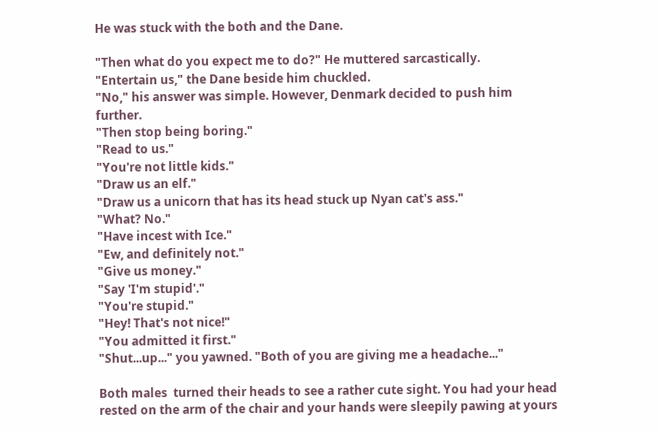He was stuck with the both and the Dane.

"Then what do you expect me to do?" He muttered sarcastically.
"Entertain us," the Dane beside him chuckled.
"No," his answer was simple. However, Denmark decided to push him further.
"Then stop being boring."
"Read to us."
"You're not little kids."
"Draw us an elf."
"Draw us a unicorn that has its head stuck up Nyan cat's ass."
"What? No."
"Have incest with Ice."
"Ew, and definitely not."
"Give us money."
"Say 'I'm stupid'."
"You're stupid."
"Hey! That's not nice!"
"You admitted it first."
"Shut...up..." you yawned. "Both of you are giving me a headache..."

Both males  turned their heads to see a rather cute sight. You had your head rested on the arm of the chair and your hands were sleepily pawing at yours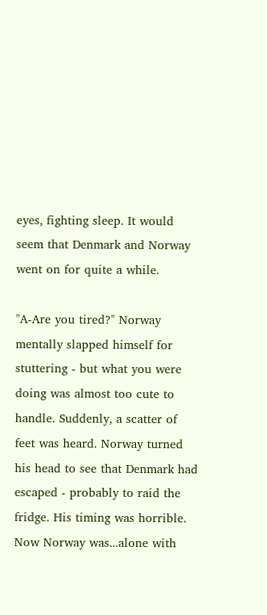eyes, fighting sleep. It would seem that Denmark and Norway went on for quite a while.

"A-Are you tired?" Norway mentally slapped himself for stuttering - but what you were doing was almost too cute to handle. Suddenly, a scatter of feet was heard. Norway turned his head to see that Denmark had escaped - probably to raid the fridge. His timing was horrible. Now Norway was...alone with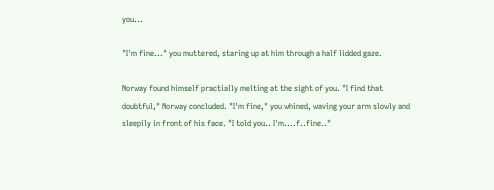you...

"I'm fine..." you muttered, staring up at him through a half lidded gaze.

Norway found himself practially melting at the sight of you. "I find that doubtful," Norway concluded. "I'm fine," you whined, waving your arm slowly and sleepily in front of his face. "I told you.. I'm....f..fine.."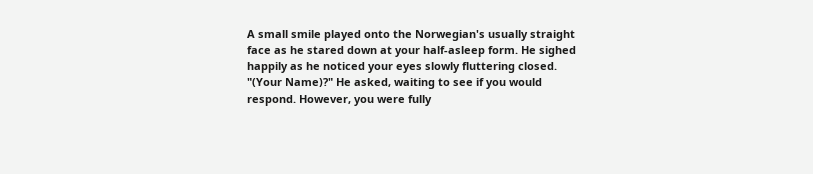A small smile played onto the Norwegian's usually straight face as he stared down at your half-asleep form. He sighed happily as he noticed your eyes slowly fluttering closed. "(Your Name)?" He asked, waiting to see if you would respond. However, you were fully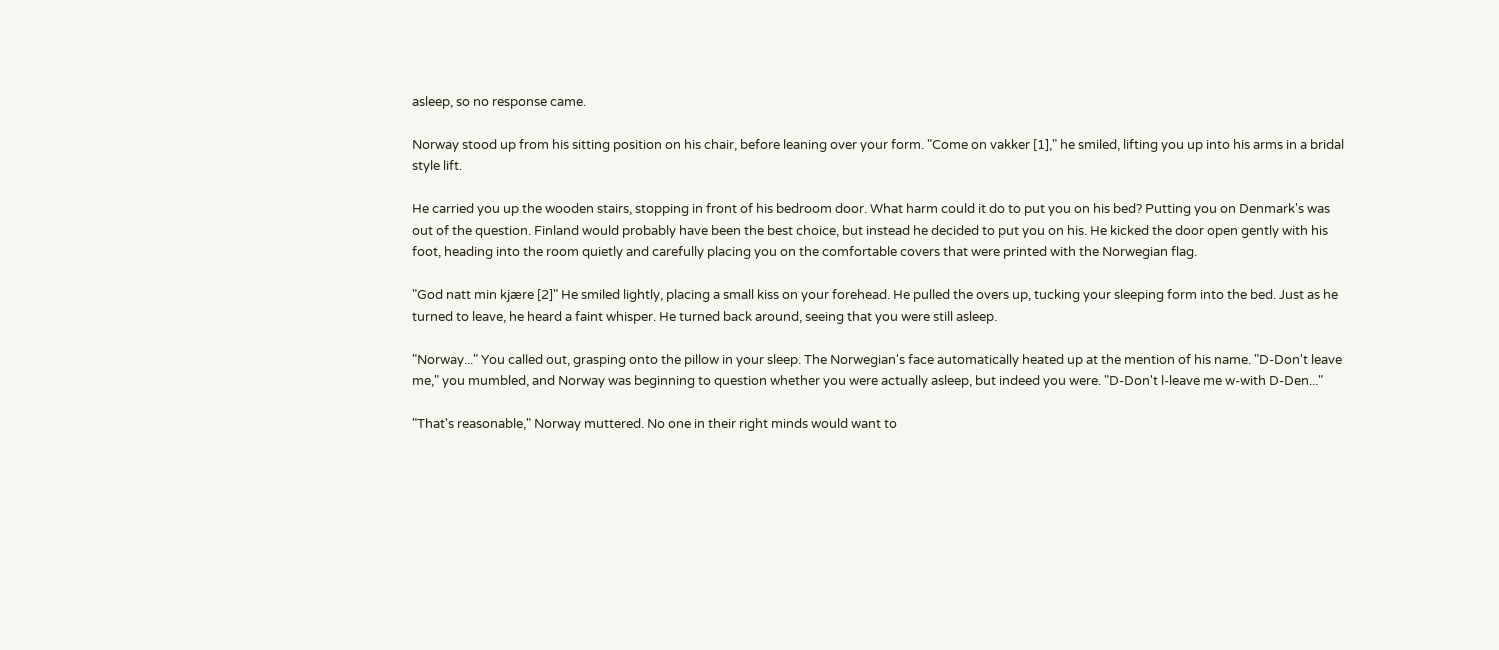asleep, so no response came.

Norway stood up from his sitting position on his chair, before leaning over your form. "Come on vakker [1]," he smiled, lifting you up into his arms in a bridal style lift.

He carried you up the wooden stairs, stopping in front of his bedroom door. What harm could it do to put you on his bed? Putting you on Denmark's was out of the question. Finland would probably have been the best choice, but instead he decided to put you on his. He kicked the door open gently with his foot, heading into the room quietly and carefully placing you on the comfortable covers that were printed with the Norwegian flag.

"God natt min kjære [2]" He smiled lightly, placing a small kiss on your forehead. He pulled the overs up, tucking your sleeping form into the bed. Just as he turned to leave, he heard a faint whisper. He turned back around, seeing that you were still asleep.

"Norway..." You called out, grasping onto the pillow in your sleep. The Norwegian's face automatically heated up at the mention of his name. "D-Don't leave me," you mumbled, and Norway was beginning to question whether you were actually asleep, but indeed you were. "D-Don't l-leave me w-with D-Den..."

"That's reasonable," Norway muttered. No one in their right minds would want to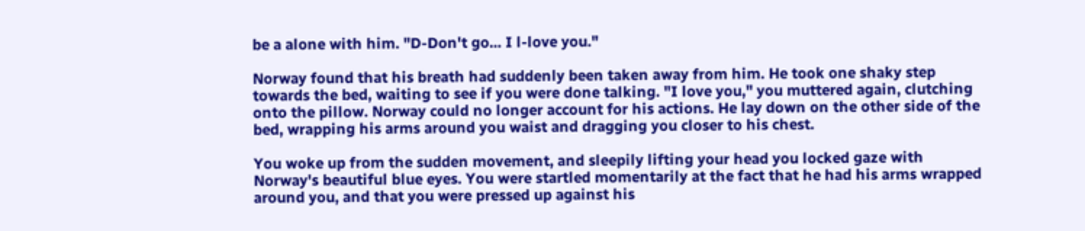be a alone with him. "D-Don't go... I l-love you."

Norway found that his breath had suddenly been taken away from him. He took one shaky step towards the bed, waiting to see if you were done talking. "I love you," you muttered again, clutching onto the pillow. Norway could no longer account for his actions. He lay down on the other side of the bed, wrapping his arms around you waist and dragging you closer to his chest.

You woke up from the sudden movement, and sleepily lifting your head you locked gaze with Norway's beautiful blue eyes. You were startled momentarily at the fact that he had his arms wrapped around you, and that you were pressed up against his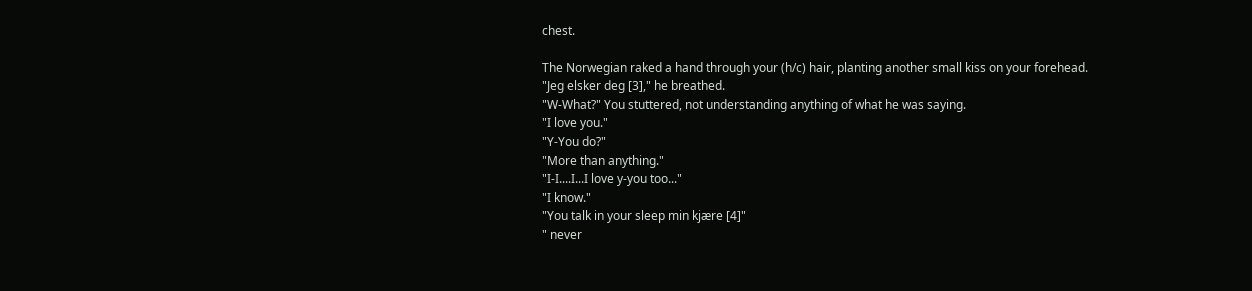chest.

The Norwegian raked a hand through your (h/c) hair, planting another small kiss on your forehead. "Jeg elsker deg [3]," he breathed.
"W-What?" You stuttered, not understanding anything of what he was saying.
"I love you."
"Y-You do?"
"More than anything."
"I-I....I...I love y-you too..."
"I know."
"You talk in your sleep min kjære [4]"
" never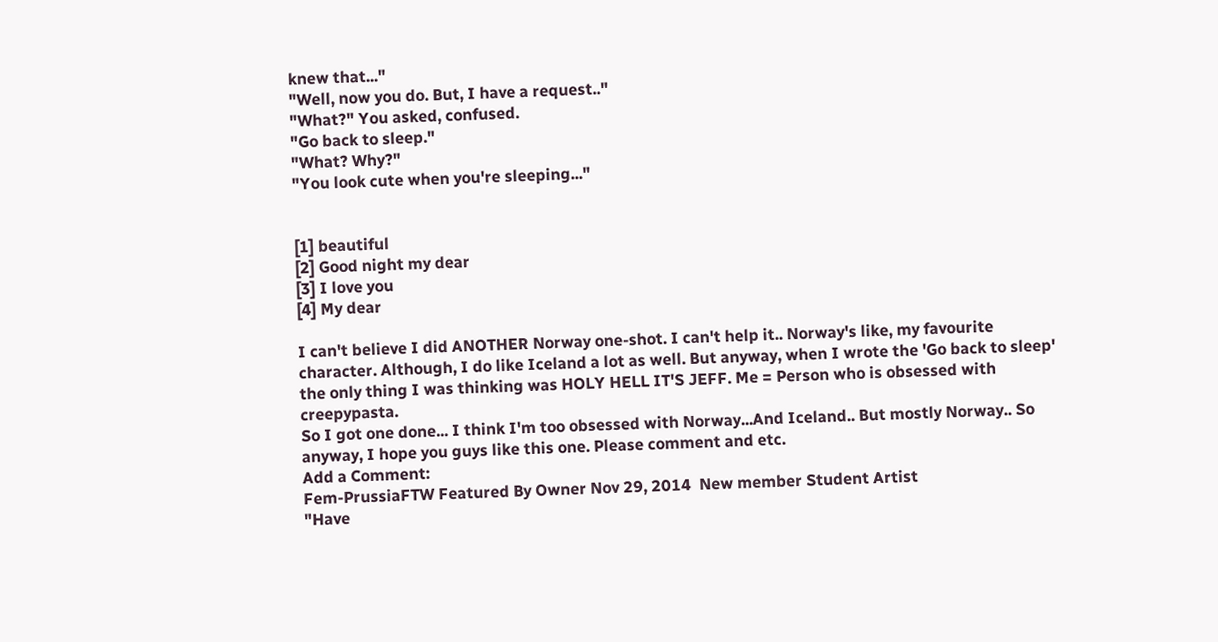knew that..."
"Well, now you do. But, I have a request.."
"What?" You asked, confused.
"Go back to sleep."
"What? Why?"
"You look cute when you're sleeping..."


[1] beautiful
[2] Good night my dear
[3] I love you
[4] My dear

I can't believe I did ANOTHER Norway one-shot. I can't help it.. Norway's like, my favourite character. Although, I do like Iceland a lot as well. But anyway, when I wrote the 'Go back to sleep' the only thing I was thinking was HOLY HELL IT'S JEFF. Me = Person who is obsessed with creepypasta.
So I got one done... I think I'm too obsessed with Norway...And Iceland.. But mostly Norway.. So anyway, I hope you guys like this one. Please comment and etc.
Add a Comment:
Fem-PrussiaFTW Featured By Owner Nov 29, 2014  New member Student Artist
"Have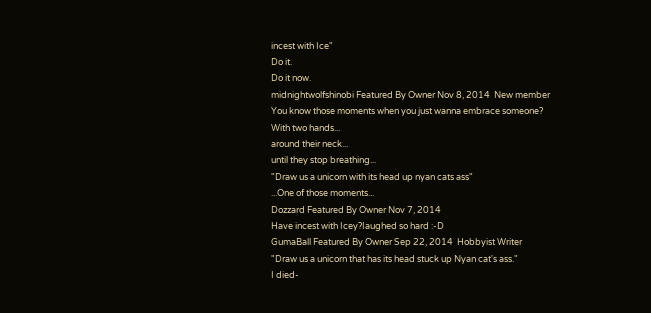incest with Ice"
Do it.
Do it now.
midnightwolfshinobi Featured By Owner Nov 8, 2014  New member
You know those moments when you just wanna embrace someone?
With two hands...
around their neck...
until they stop breathing...
"Draw us a unicorn with its head up nyan cats ass"
...One of those moments...
Dozzard Featured By Owner Nov 7, 2014
Have incest with Icey?Iaughed so hard :-D
GumaBall Featured By Owner Sep 22, 2014  Hobbyist Writer
"Draw us a unicorn that has its head stuck up Nyan cat's ass."
I died-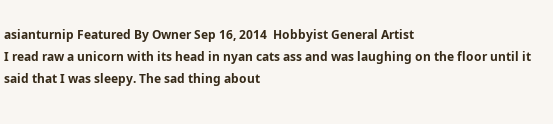asianturnip Featured By Owner Sep 16, 2014  Hobbyist General Artist
I read raw a unicorn with its head in nyan cats ass and was laughing on the floor until it said that I was sleepy. The sad thing about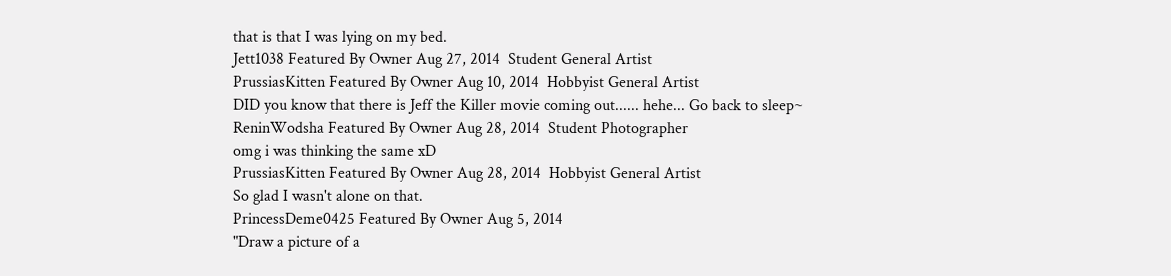that is that I was lying on my bed.
Jett1038 Featured By Owner Aug 27, 2014  Student General Artist
PrussiasKitten Featured By Owner Aug 10, 2014  Hobbyist General Artist
DID you know that there is Jeff the Killer movie coming out...... hehe... Go back to sleep~
ReninWodsha Featured By Owner Aug 28, 2014  Student Photographer
omg i was thinking the same xD
PrussiasKitten Featured By Owner Aug 28, 2014  Hobbyist General Artist
So glad I wasn't alone on that.
PrincessDeme0425 Featured By Owner Aug 5, 2014
"Draw a picture of a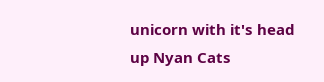unicorn with it's head up Nyan Cats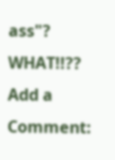ass"? WHAT!!??
Add a Comment: